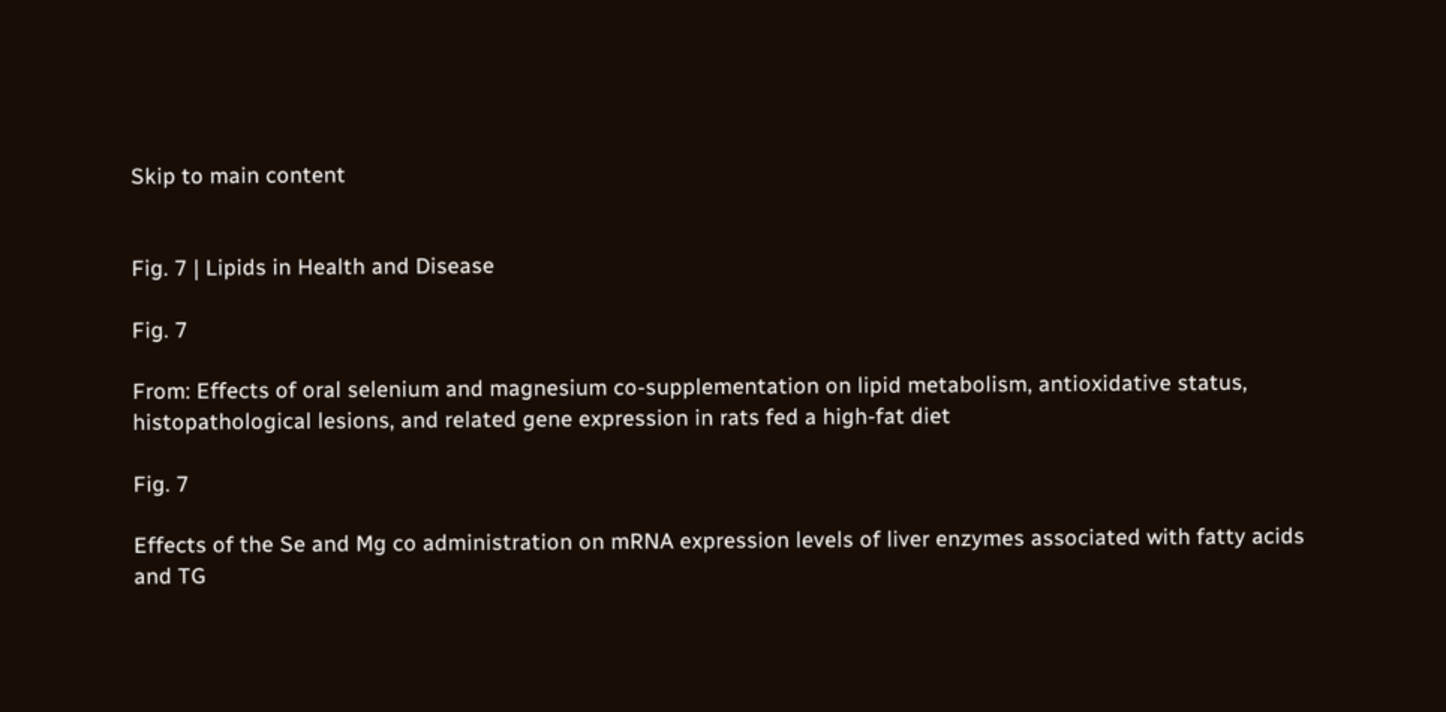Skip to main content


Fig. 7 | Lipids in Health and Disease

Fig. 7

From: Effects of oral selenium and magnesium co-supplementation on lipid metabolism, antioxidative status, histopathological lesions, and related gene expression in rats fed a high-fat diet

Fig. 7

Effects of the Se and Mg co administration on mRNA expression levels of liver enzymes associated with fatty acids and TG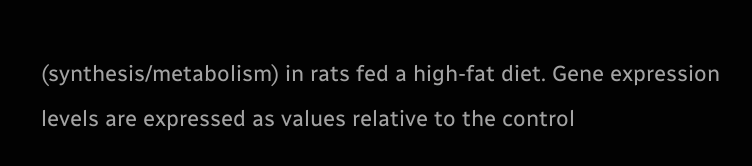(synthesis/metabolism) in rats fed a high-fat diet. Gene expression levels are expressed as values relative to the control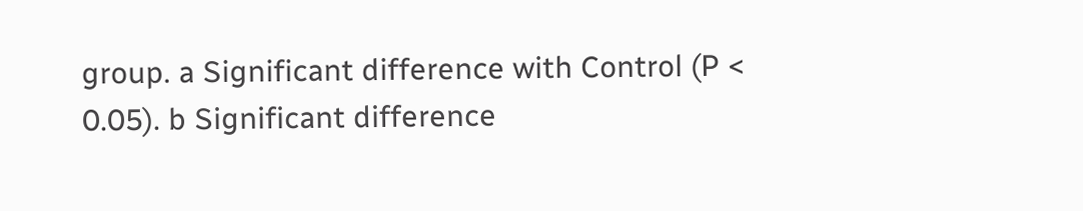group. a Significant difference with Control (P < 0.05). b Significant difference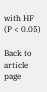with HF (P < 0.05)

Back to article page